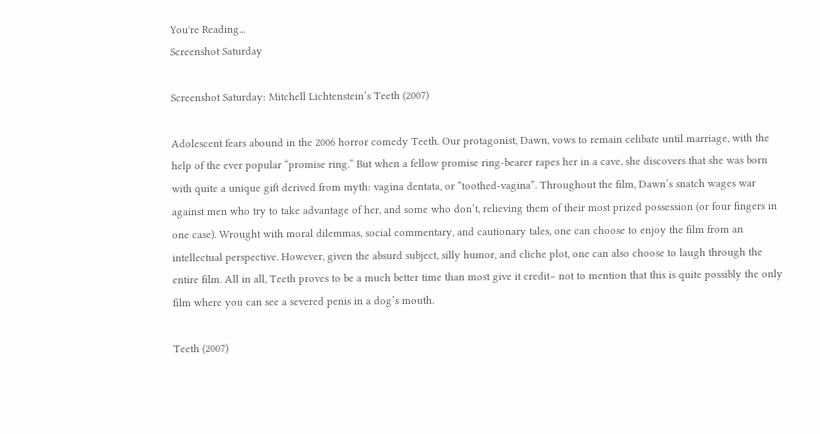You're Reading...
Screenshot Saturday

Screenshot Saturday: Mitchell Lichtenstein’s Teeth (2007)

Adolescent fears abound in the 2006 horror comedy Teeth. Our protagonist, Dawn, vows to remain celibate until marriage, with the help of the ever popular “promise ring.” But when a fellow promise ring-bearer rapes her in a cave, she discovers that she was born with quite a unique gift derived from myth: vagina dentata, or “toothed-vagina”. Throughout the film, Dawn’s snatch wages war against men who try to take advantage of her, and some who don’t, relieving them of their most prized possession (or four fingers in one case). Wrought with moral dilemmas, social commentary, and cautionary tales, one can choose to enjoy the film from an intellectual perspective. However, given the absurd subject, silly humor, and cliche plot, one can also choose to laugh through the entire film. All in all, Teeth proves to be a much better time than most give it credit– not to mention that this is quite possibly the only film where you can see a severed penis in a dog’s mouth.

Teeth (2007)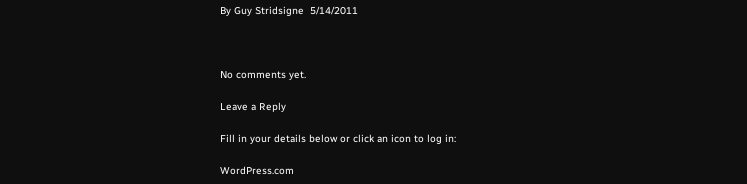By Guy Stridsigne  5/14/2011



No comments yet.

Leave a Reply

Fill in your details below or click an icon to log in:

WordPress.com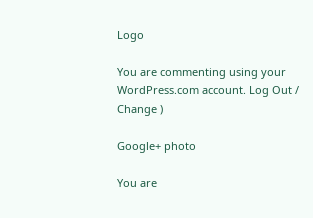Logo

You are commenting using your WordPress.com account. Log Out /  Change )

Google+ photo

You are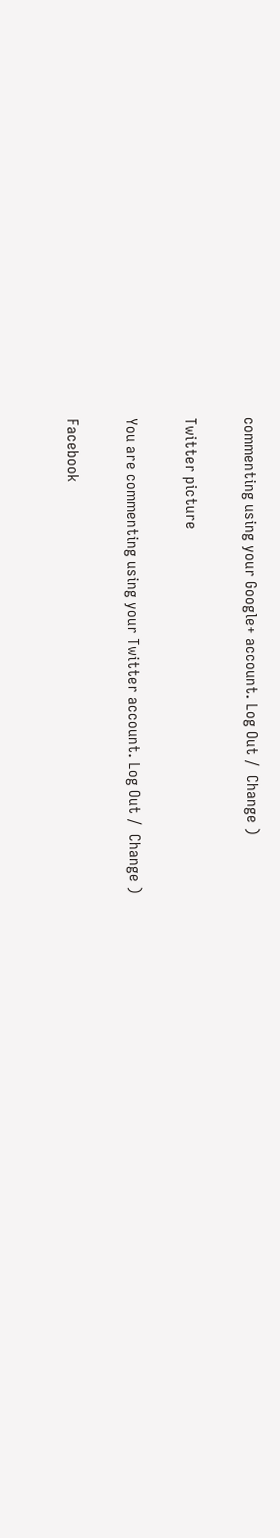commenting using your Google+ account. Log Out /  Change )

Twitter picture

You are commenting using your Twitter account. Log Out /  Change )

Facebook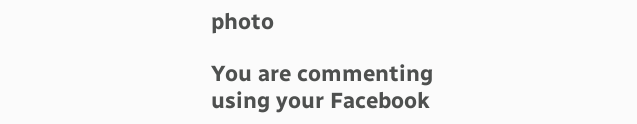photo

You are commenting using your Facebook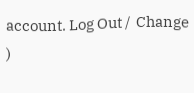account. Log Out /  Change )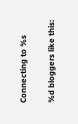Connecting to %s

%d bloggers like this: